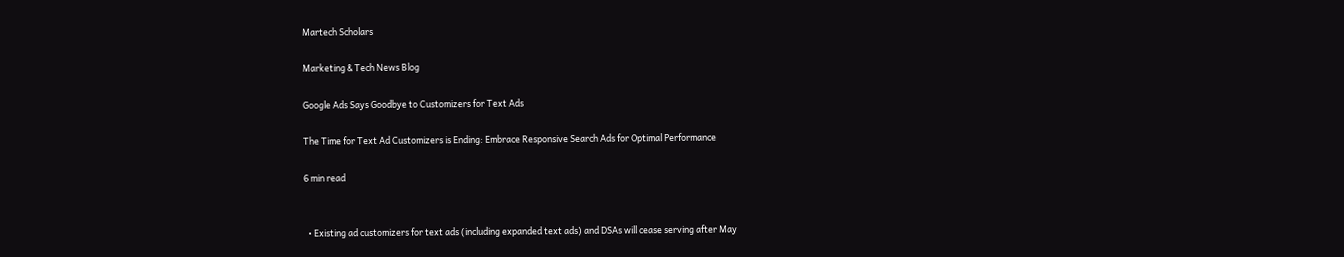Martech Scholars

Marketing & Tech News Blog

Google Ads Says Goodbye to Customizers for Text Ads

The Time for Text Ad Customizers is Ending: Embrace Responsive Search Ads for Optimal Performance

6 min read


  • Existing ad customizers for text ads (including expanded text ads) and DSAs will cease serving after May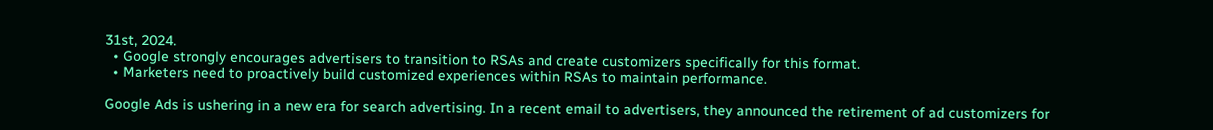31st, 2024.
  • Google strongly encourages advertisers to transition to RSAs and create customizers specifically for this format.
  • Marketers need to proactively build customized experiences within RSAs to maintain performance.

Google Ads is ushering in a new era for search advertising. In a recent email to advertisers, they announced the retirement of ad customizers for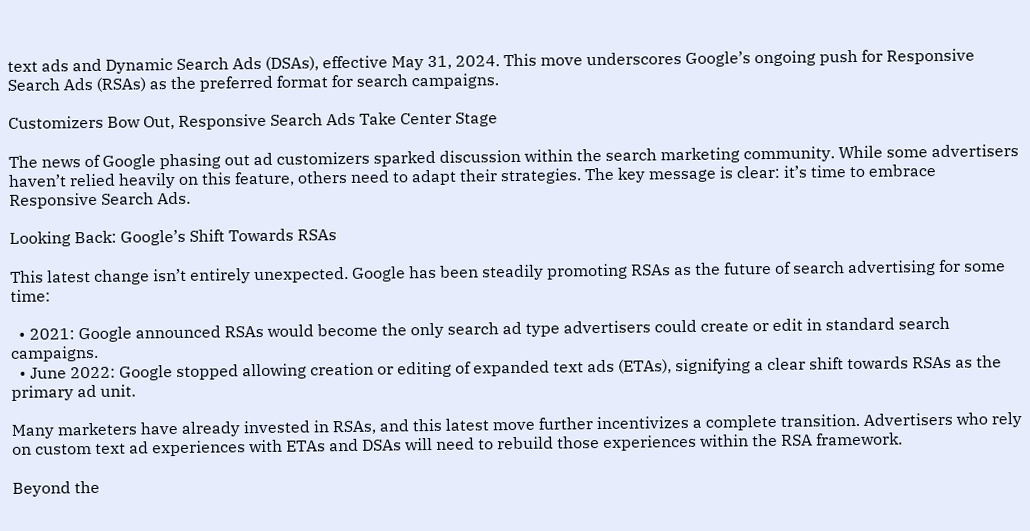text ads and Dynamic Search Ads (DSAs), effective May 31, 2024. This move underscores Google’s ongoing push for Responsive Search Ads (RSAs) as the preferred format for search campaigns.

Customizers Bow Out, Responsive Search Ads Take Center Stage

The news of Google phasing out ad customizers sparked discussion within the search marketing community. While some advertisers haven’t relied heavily on this feature, others need to adapt their strategies. The key message is clear: it’s time to embrace Responsive Search Ads.

Looking Back: Google’s Shift Towards RSAs

This latest change isn’t entirely unexpected. Google has been steadily promoting RSAs as the future of search advertising for some time:

  • 2021: Google announced RSAs would become the only search ad type advertisers could create or edit in standard search campaigns.
  • June 2022: Google stopped allowing creation or editing of expanded text ads (ETAs), signifying a clear shift towards RSAs as the primary ad unit.

Many marketers have already invested in RSAs, and this latest move further incentivizes a complete transition. Advertisers who rely on custom text ad experiences with ETAs and DSAs will need to rebuild those experiences within the RSA framework.

Beyond the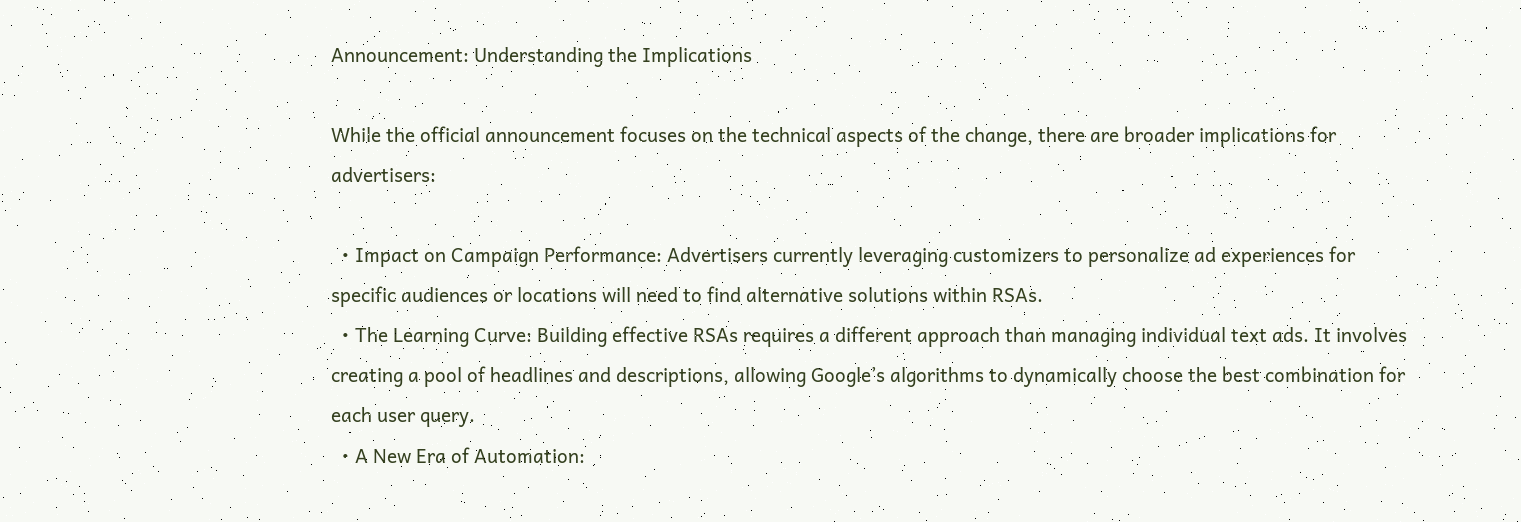Announcement: Understanding the Implications

While the official announcement focuses on the technical aspects of the change, there are broader implications for advertisers:

  • Impact on Campaign Performance: Advertisers currently leveraging customizers to personalize ad experiences for specific audiences or locations will need to find alternative solutions within RSAs.
  • The Learning Curve: Building effective RSAs requires a different approach than managing individual text ads. It involves creating a pool of headlines and descriptions, allowing Google’s algorithms to dynamically choose the best combination for each user query.
  • A New Era of Automation: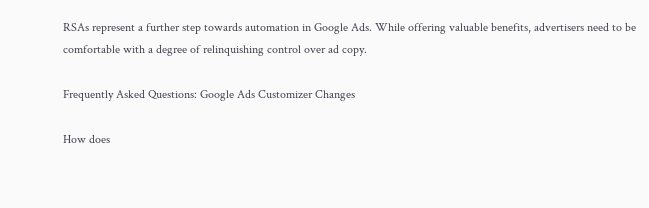RSAs represent a further step towards automation in Google Ads. While offering valuable benefits, advertisers need to be comfortable with a degree of relinquishing control over ad copy.

Frequently Asked Questions: Google Ads Customizer Changes

How does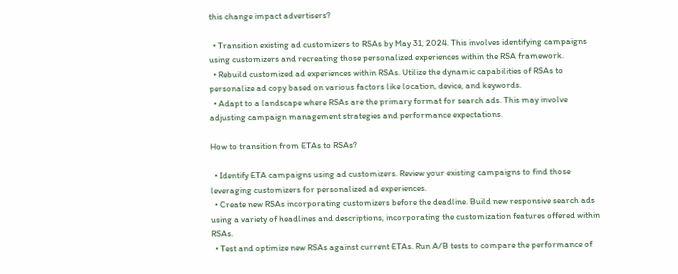this change impact advertisers?

  • Transition existing ad customizers to RSAs by May 31, 2024. This involves identifying campaigns using customizers and recreating those personalized experiences within the RSA framework.
  • Rebuild customized ad experiences within RSAs. Utilize the dynamic capabilities of RSAs to personalize ad copy based on various factors like location, device, and keywords.
  • Adapt to a landscape where RSAs are the primary format for search ads. This may involve adjusting campaign management strategies and performance expectations.

How to transition from ETAs to RSAs?

  • Identify ETA campaigns using ad customizers. Review your existing campaigns to find those leveraging customizers for personalized ad experiences.
  • Create new RSAs incorporating customizers before the deadline. Build new responsive search ads using a variety of headlines and descriptions, incorporating the customization features offered within RSAs.
  • Test and optimize new RSAs against current ETAs. Run A/B tests to compare the performance of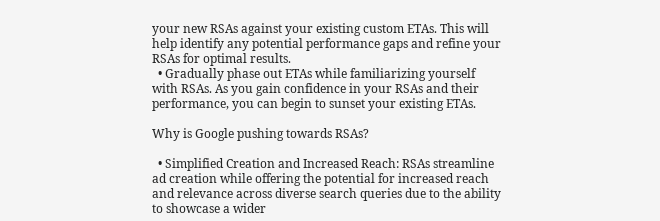your new RSAs against your existing custom ETAs. This will help identify any potential performance gaps and refine your RSAs for optimal results.
  • Gradually phase out ETAs while familiarizing yourself with RSAs. As you gain confidence in your RSAs and their performance, you can begin to sunset your existing ETAs.

Why is Google pushing towards RSAs?

  • Simplified Creation and Increased Reach: RSAs streamline ad creation while offering the potential for increased reach and relevance across diverse search queries due to the ability to showcase a wider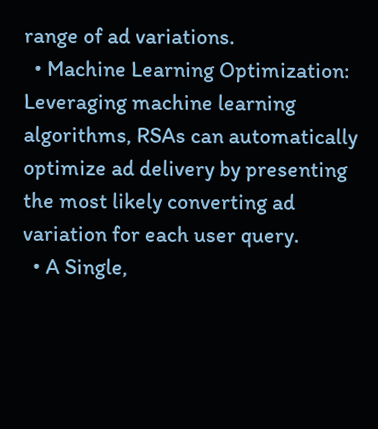range of ad variations.
  • Machine Learning Optimization: Leveraging machine learning algorithms, RSAs can automatically optimize ad delivery by presenting the most likely converting ad variation for each user query.
  • A Single,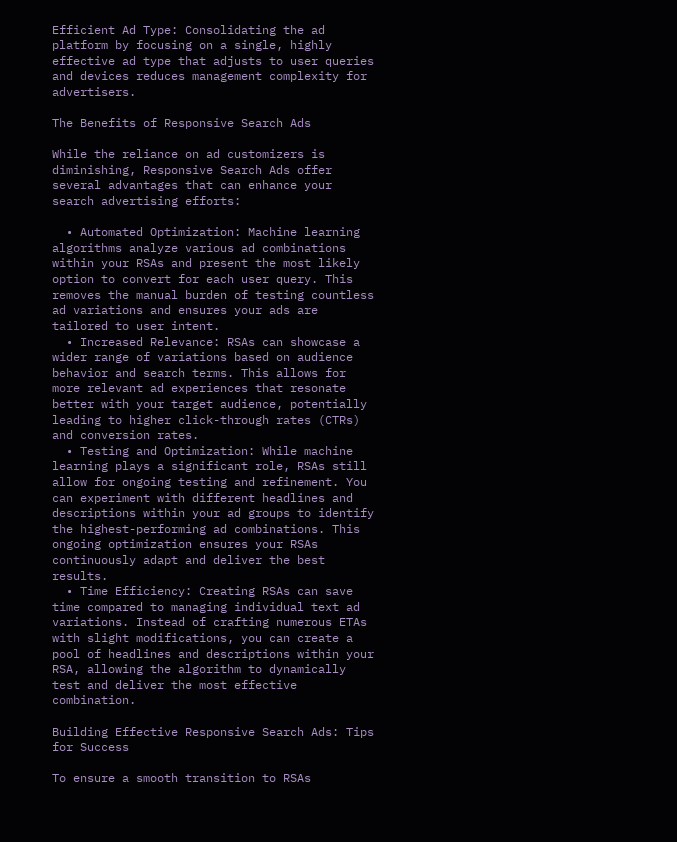Efficient Ad Type: Consolidating the ad platform by focusing on a single, highly effective ad type that adjusts to user queries and devices reduces management complexity for advertisers.

The Benefits of Responsive Search Ads

While the reliance on ad customizers is diminishing, Responsive Search Ads offer several advantages that can enhance your search advertising efforts:

  • Automated Optimization: Machine learning algorithms analyze various ad combinations within your RSAs and present the most likely option to convert for each user query. This removes the manual burden of testing countless ad variations and ensures your ads are tailored to user intent.
  • Increased Relevance: RSAs can showcase a wider range of variations based on audience behavior and search terms. This allows for more relevant ad experiences that resonate better with your target audience, potentially leading to higher click-through rates (CTRs) and conversion rates.
  • Testing and Optimization: While machine learning plays a significant role, RSAs still allow for ongoing testing and refinement. You can experiment with different headlines and descriptions within your ad groups to identify the highest-performing ad combinations. This ongoing optimization ensures your RSAs continuously adapt and deliver the best results.
  • Time Efficiency: Creating RSAs can save time compared to managing individual text ad variations. Instead of crafting numerous ETAs with slight modifications, you can create a pool of headlines and descriptions within your RSA, allowing the algorithm to dynamically test and deliver the most effective combination.

Building Effective Responsive Search Ads: Tips for Success

To ensure a smooth transition to RSAs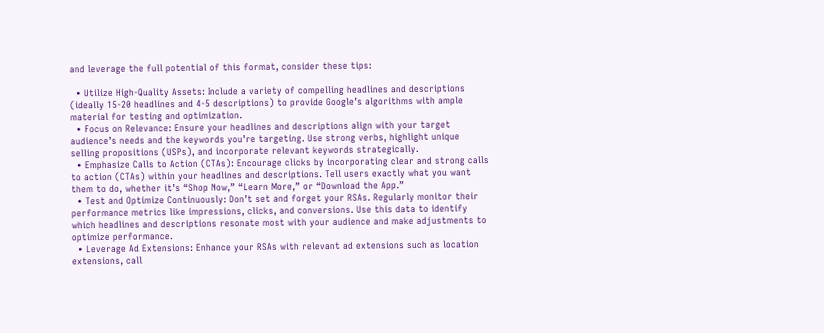and leverage the full potential of this format, consider these tips:

  • Utilize High-Quality Assets: Include a variety of compelling headlines and descriptions (ideally 15-20 headlines and 4-5 descriptions) to provide Google’s algorithms with ample material for testing and optimization.
  • Focus on Relevance: Ensure your headlines and descriptions align with your target audience’s needs and the keywords you’re targeting. Use strong verbs, highlight unique selling propositions (USPs), and incorporate relevant keywords strategically.
  • Emphasize Calls to Action (CTAs): Encourage clicks by incorporating clear and strong calls to action (CTAs) within your headlines and descriptions. Tell users exactly what you want them to do, whether it’s “Shop Now,” “Learn More,” or “Download the App.”
  • Test and Optimize Continuously: Don’t set and forget your RSAs. Regularly monitor their performance metrics like impressions, clicks, and conversions. Use this data to identify which headlines and descriptions resonate most with your audience and make adjustments to optimize performance.
  • Leverage Ad Extensions: Enhance your RSAs with relevant ad extensions such as location extensions, call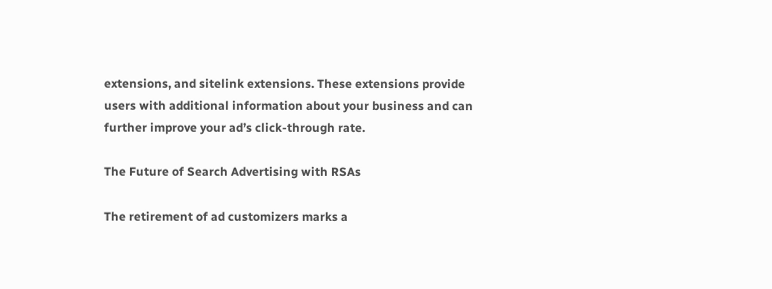extensions, and sitelink extensions. These extensions provide users with additional information about your business and can further improve your ad’s click-through rate.

The Future of Search Advertising with RSAs

The retirement of ad customizers marks a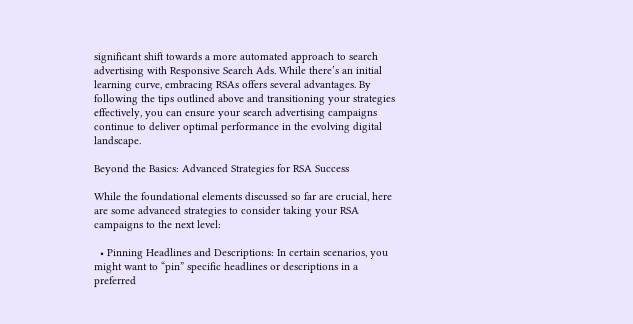significant shift towards a more automated approach to search advertising with Responsive Search Ads. While there’s an initial learning curve, embracing RSAs offers several advantages. By following the tips outlined above and transitioning your strategies effectively, you can ensure your search advertising campaigns continue to deliver optimal performance in the evolving digital landscape.

Beyond the Basics: Advanced Strategies for RSA Success

While the foundational elements discussed so far are crucial, here are some advanced strategies to consider taking your RSA campaigns to the next level:

  • Pinning Headlines and Descriptions: In certain scenarios, you might want to “pin” specific headlines or descriptions in a preferred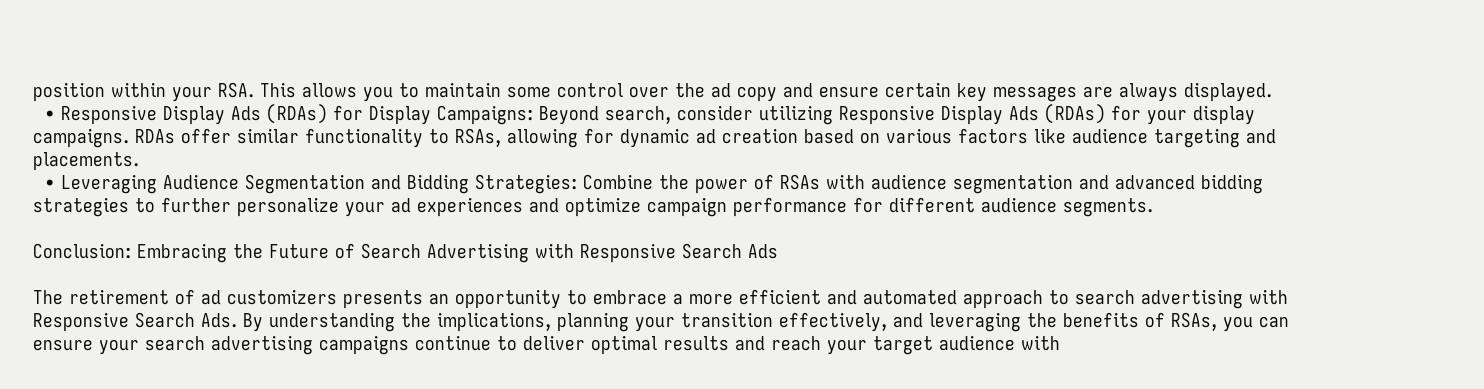position within your RSA. This allows you to maintain some control over the ad copy and ensure certain key messages are always displayed.
  • Responsive Display Ads (RDAs) for Display Campaigns: Beyond search, consider utilizing Responsive Display Ads (RDAs) for your display campaigns. RDAs offer similar functionality to RSAs, allowing for dynamic ad creation based on various factors like audience targeting and placements.
  • Leveraging Audience Segmentation and Bidding Strategies: Combine the power of RSAs with audience segmentation and advanced bidding strategies to further personalize your ad experiences and optimize campaign performance for different audience segments.

Conclusion: Embracing the Future of Search Advertising with Responsive Search Ads

The retirement of ad customizers presents an opportunity to embrace a more efficient and automated approach to search advertising with Responsive Search Ads. By understanding the implications, planning your transition effectively, and leveraging the benefits of RSAs, you can ensure your search advertising campaigns continue to deliver optimal results and reach your target audience with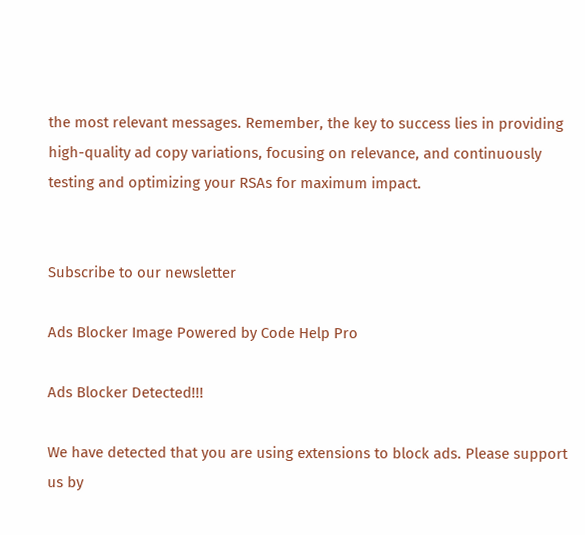the most relevant messages. Remember, the key to success lies in providing high-quality ad copy variations, focusing on relevance, and continuously testing and optimizing your RSAs for maximum impact.


Subscribe to our newsletter

Ads Blocker Image Powered by Code Help Pro

Ads Blocker Detected!!!

We have detected that you are using extensions to block ads. Please support us by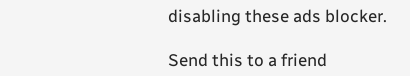disabling these ads blocker.

Send this to a friend